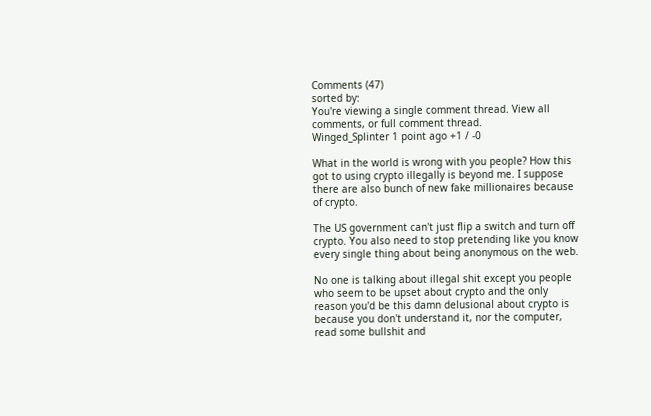Comments (47)
sorted by:
You're viewing a single comment thread. View all comments, or full comment thread.
Winged_Splinter 1 point ago +1 / -0

What in the world is wrong with you people? How this got to using crypto illegally is beyond me. I suppose there are also bunch of new fake millionaires because of crypto.

The US government can't just flip a switch and turn off crypto. You also need to stop pretending like you know every single thing about being anonymous on the web.

No one is talking about illegal shit except you people who seem to be upset about crypto and the only reason you'd be this damn delusional about crypto is because you don't understand it, nor the computer, read some bullshit and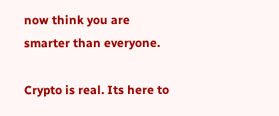now think you are smarter than everyone.

Crypto is real. Its here to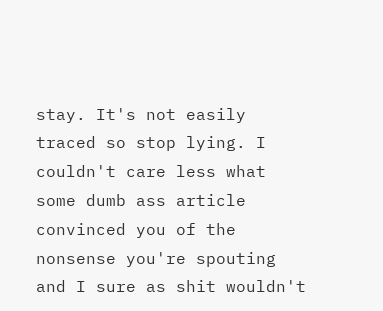stay. It's not easily traced so stop lying. I couldn't care less what some dumb ass article convinced you of the nonsense you're spouting and I sure as shit wouldn't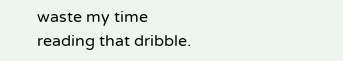waste my time reading that dribble.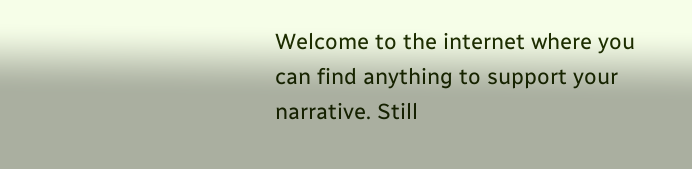Welcome to the internet where you can find anything to support your narrative. Still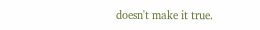doesn't make it true.